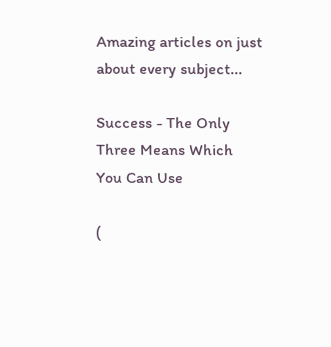Amazing articles on just about every subject...

Success - The Only Three Means Which You Can Use

(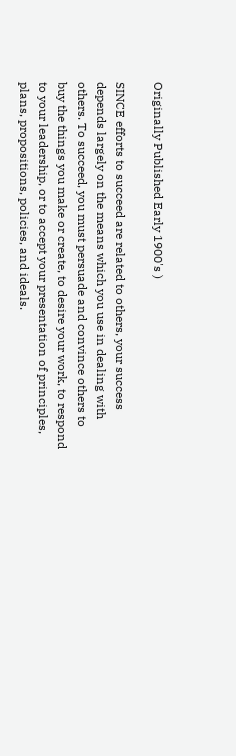Originally Published Early 1900's )

SINCE efforts to succeed are related to others, your success depends largely on the means which you use in dealing with others. To succeed, you must persuade and convince others to buy the things you make or create, to desire your work, to respond to your leadership, or to accept your presentation of principles, plans, propositions, policies, and ideals.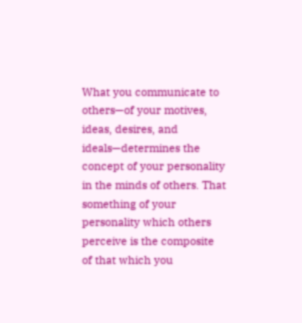What you communicate to others—of your motives, ideas, desires, and ideals—determines the concept of your personality in the minds of others. That something of your personality which others perceive is the composite of that which you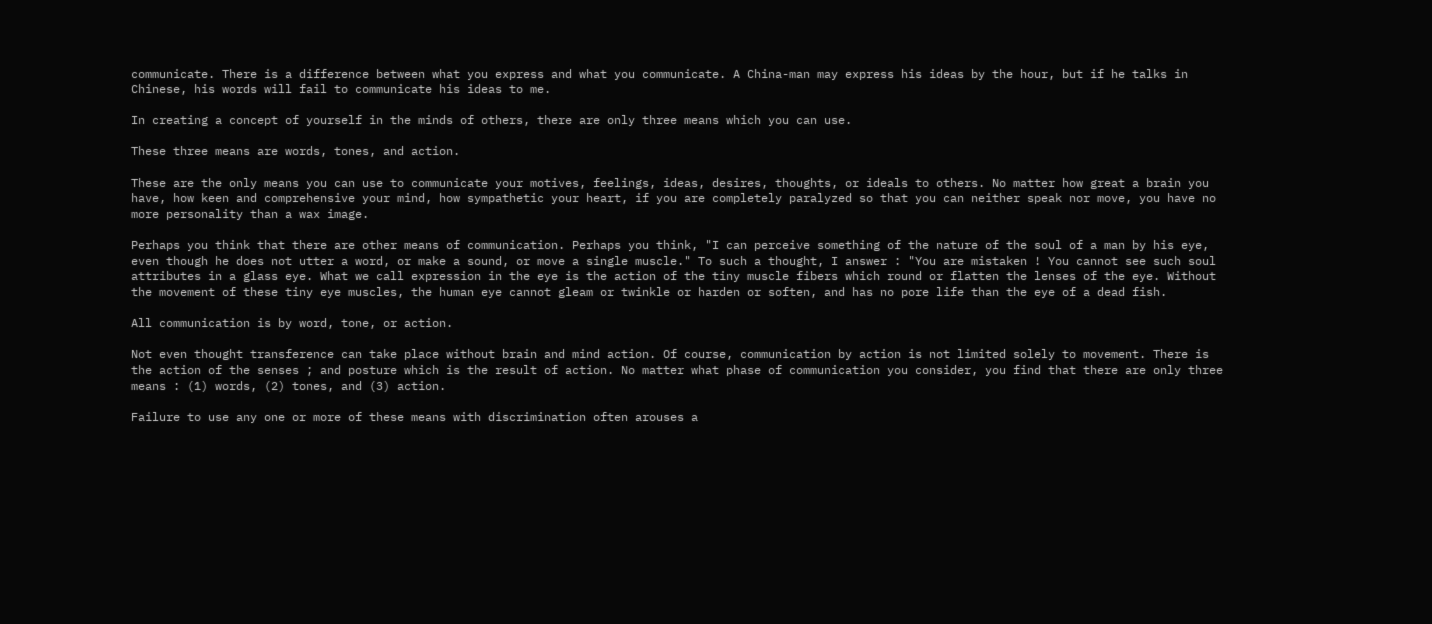communicate. There is a difference between what you express and what you communicate. A China-man may express his ideas by the hour, but if he talks in Chinese, his words will fail to communicate his ideas to me.

In creating a concept of yourself in the minds of others, there are only three means which you can use.

These three means are words, tones, and action.

These are the only means you can use to communicate your motives, feelings, ideas, desires, thoughts, or ideals to others. No matter how great a brain you have, how keen and comprehensive your mind, how sympathetic your heart, if you are completely paralyzed so that you can neither speak nor move, you have no more personality than a wax image.

Perhaps you think that there are other means of communication. Perhaps you think, "I can perceive something of the nature of the soul of a man by his eye, even though he does not utter a word, or make a sound, or move a single muscle." To such a thought, I answer : "You are mistaken ! You cannot see such soul attributes in a glass eye. What we call expression in the eye is the action of the tiny muscle fibers which round or flatten the lenses of the eye. Without the movement of these tiny eye muscles, the human eye cannot gleam or twinkle or harden or soften, and has no pore life than the eye of a dead fish.

All communication is by word, tone, or action.

Not even thought transference can take place without brain and mind action. Of course, communication by action is not limited solely to movement. There is the action of the senses ; and posture which is the result of action. No matter what phase of communication you consider, you find that there are only three means : (1) words, (2) tones, and (3) action.

Failure to use any one or more of these means with discrimination often arouses a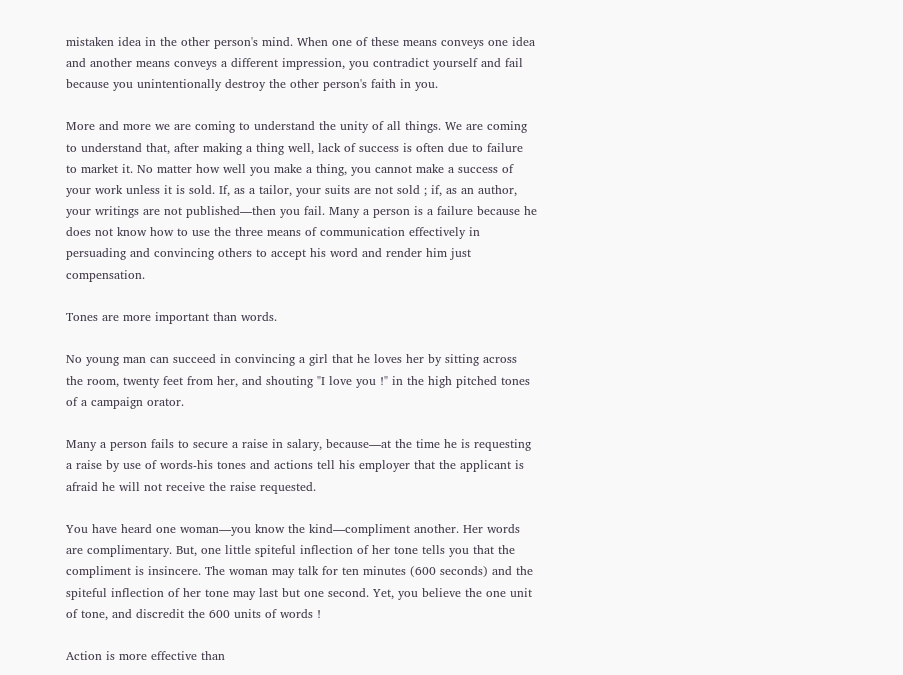mistaken idea in the other person's mind. When one of these means conveys one idea and another means conveys a different impression, you contradict yourself and fail because you unintentionally destroy the other person's faith in you.

More and more we are coming to understand the unity of all things. We are coming to understand that, after making a thing well, lack of success is often due to failure to market it. No matter how well you make a thing, you cannot make a success of your work unless it is sold. If, as a tailor, your suits are not sold ; if, as an author, your writings are not published—then you fail. Many a person is a failure because he does not know how to use the three means of communication effectively in persuading and convincing others to accept his word and render him just compensation.

Tones are more important than words.

No young man can succeed in convincing a girl that he loves her by sitting across the room, twenty feet from her, and shouting "I love you !" in the high pitched tones of a campaign orator.

Many a person fails to secure a raise in salary, because—at the time he is requesting a raise by use of words-his tones and actions tell his employer that the applicant is afraid he will not receive the raise requested.

You have heard one woman—you know the kind—compliment another. Her words are complimentary. But, one little spiteful inflection of her tone tells you that the compliment is insincere. The woman may talk for ten minutes (600 seconds) and the spiteful inflection of her tone may last but one second. Yet, you believe the one unit of tone, and discredit the 600 units of words !

Action is more effective than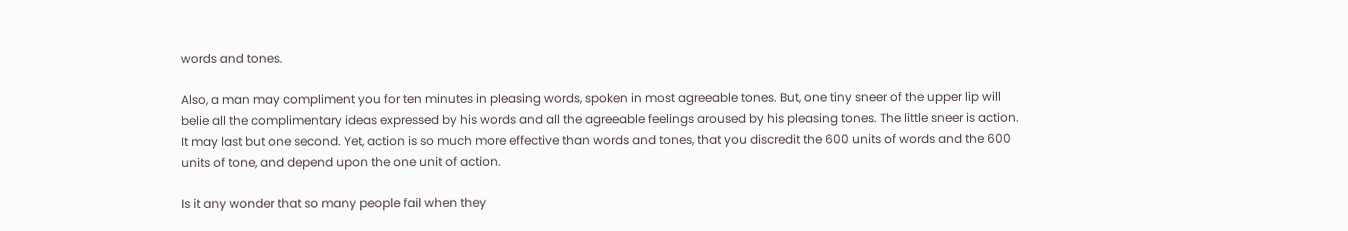words and tones.

Also, a man may compliment you for ten minutes in pleasing words, spoken in most agreeable tones. But, one tiny sneer of the upper lip will belie all the complimentary ideas expressed by his words and all the agreeable feelings aroused by his pleasing tones. The little sneer is action. It may last but one second. Yet, action is so much more effective than words and tones, that you discredit the 600 units of words and the 600 units of tone, and depend upon the one unit of action.

Is it any wonder that so many people fail when they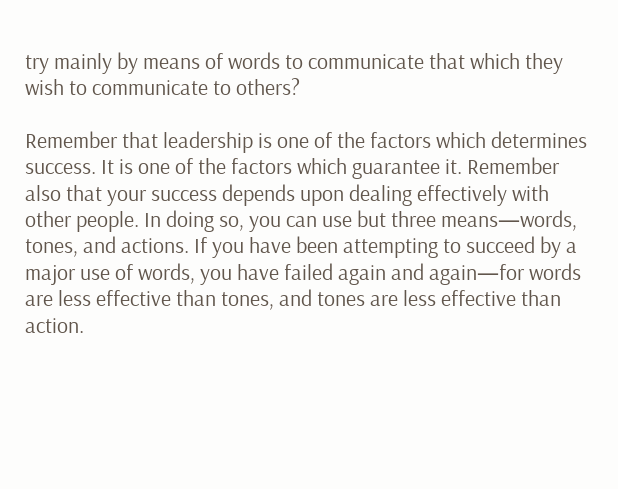try mainly by means of words to communicate that which they wish to communicate to others?

Remember that leadership is one of the factors which determines success. It is one of the factors which guarantee it. Remember also that your success depends upon dealing effectively with other people. In doing so, you can use but three means—words, tones, and actions. If you have been attempting to succeed by a major use of words, you have failed again and again—for words are less effective than tones, and tones are less effective than action.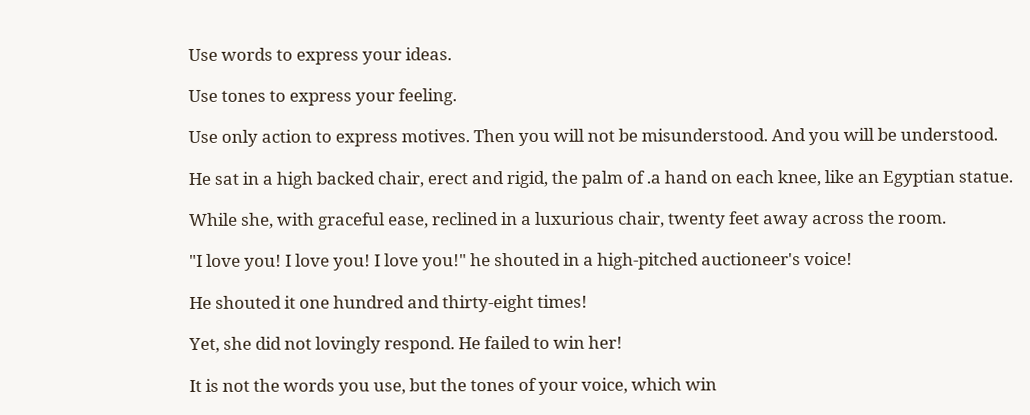Use words to express your ideas.

Use tones to express your feeling.

Use only action to express motives. Then you will not be misunderstood. And you will be understood.

He sat in a high backed chair, erect and rigid, the palm of .a hand on each knee, like an Egyptian statue.

While she, with graceful ease, reclined in a luxurious chair, twenty feet away across the room.

"I love you! I love you! I love you!" he shouted in a high-pitched auctioneer's voice!

He shouted it one hundred and thirty-eight times!

Yet, she did not lovingly respond. He failed to win her!

It is not the words you use, but the tones of your voice, which win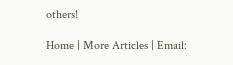others!

Home | More Articles | Email: